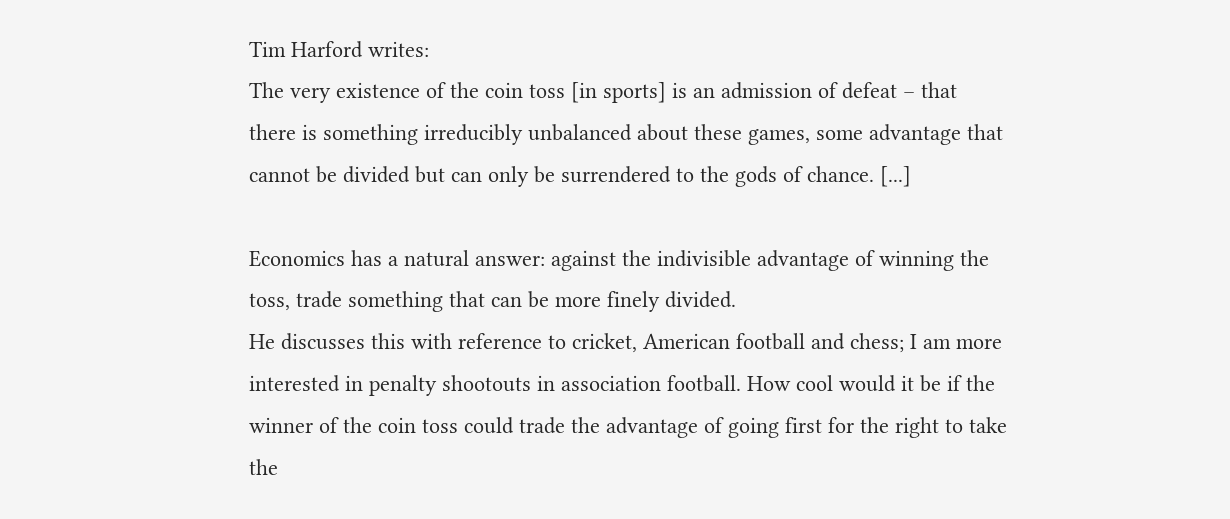Tim Harford writes:
The very existence of the coin toss [in sports] is an admission of defeat – that there is something irreducibly unbalanced about these games, some advantage that cannot be divided but can only be surrendered to the gods of chance. [...]

Economics has a natural answer: against the indivisible advantage of winning the toss, trade something that can be more finely divided.
He discusses this with reference to cricket, American football and chess; I am more interested in penalty shootouts in association football. How cool would it be if the winner of the coin toss could trade the advantage of going first for the right to take the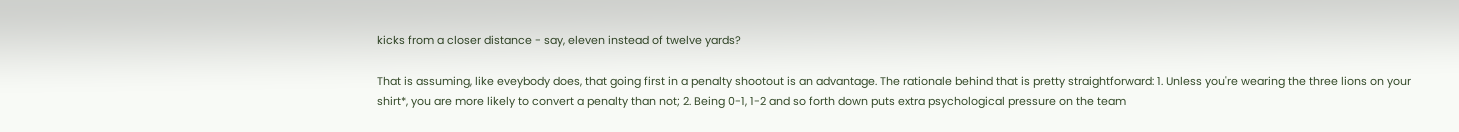kicks from a closer distance - say, eleven instead of twelve yards?

That is assuming, like eveybody does, that going first in a penalty shootout is an advantage. The rationale behind that is pretty straightforward: 1. Unless you're wearing the three lions on your shirt*, you are more likely to convert a penalty than not; 2. Being 0-1, 1-2 and so forth down puts extra psychological pressure on the team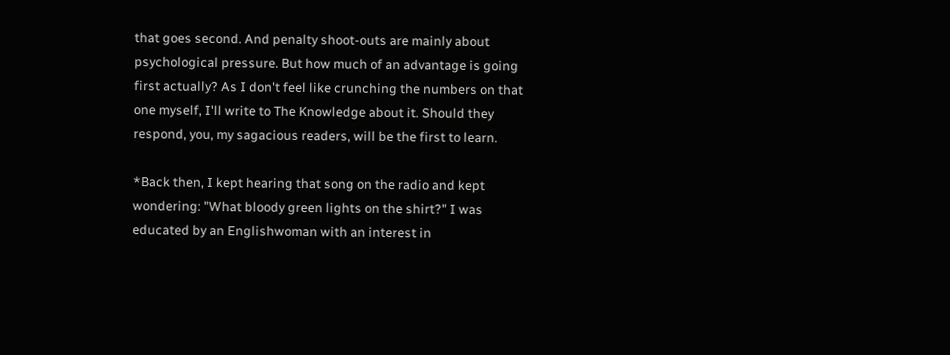that goes second. And penalty shoot-outs are mainly about psychological pressure. But how much of an advantage is going first actually? As I don't feel like crunching the numbers on that one myself, I'll write to The Knowledge about it. Should they respond, you, my sagacious readers, will be the first to learn.

*Back then, I kept hearing that song on the radio and kept wondering: "What bloody green lights on the shirt?" I was educated by an Englishwoman with an interest in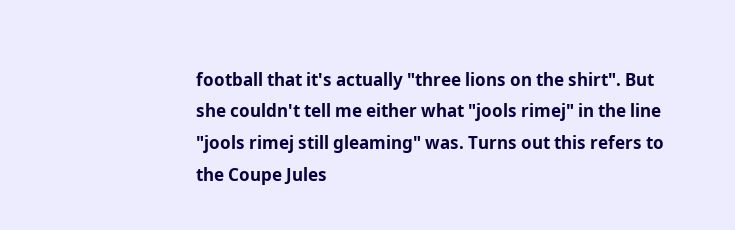football that it's actually "three lions on the shirt". But she couldn't tell me either what "jools rimej" in the line "jools rimej still gleaming" was. Turns out this refers to the Coupe Jules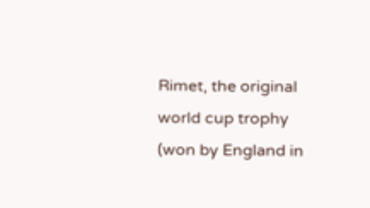Rimet, the original world cup trophy (won by England in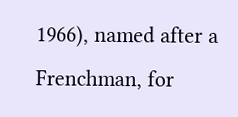1966), named after a Frenchman, for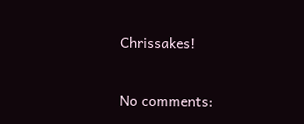Chrissakes!


No comments: